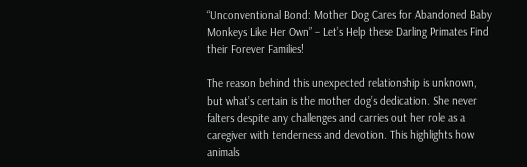“Unconventional Bond: Mother Dog Cares for Abandoned Baby Monkeys Like Her Own” – Let’s Help these Darling Primates Find their Forever Families!

The reason behind this unexpected relationship is unknown, but what’s certain is the mother dog’s dedication. She never falters despite any challenges and carries out her role as a caregiver with tenderness and devotion. This highlights how animals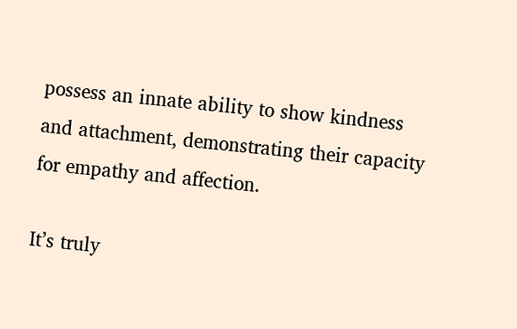possess an innate ability to show kindness and attachment, demonstrating their capacity for empathy and affection.

It’s truly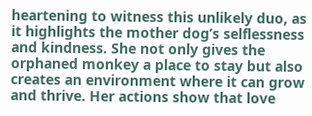heartening to witness this unlikely duo, as it highlights the mother dog’s selflessness and kindness. She not only gives the orphaned monkey a place to stay but also creates an environment where it can grow and thrive. Her actions show that love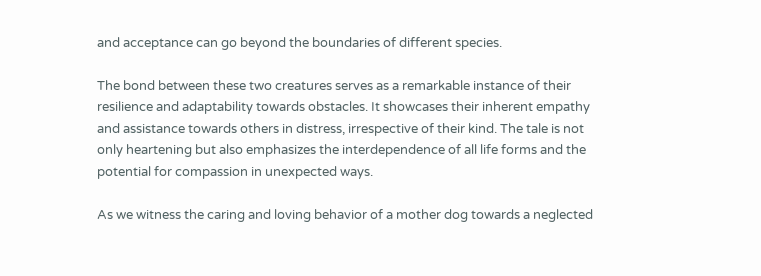and acceptance can go beyond the boundaries of different species.

The bond between these two creatures serves as a remarkable instance of their resilience and adaptability towards obstacles. It showcases their inherent empathy and assistance towards others in distress, irrespective of their kind. The tale is not only heartening but also emphasizes the interdependence of all life forms and the potential for compassion in unexpected ways.

As we witness the caring and loving behavior of a mother dog towards a neglected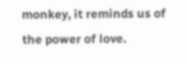monkey, it reminds us of the power of love.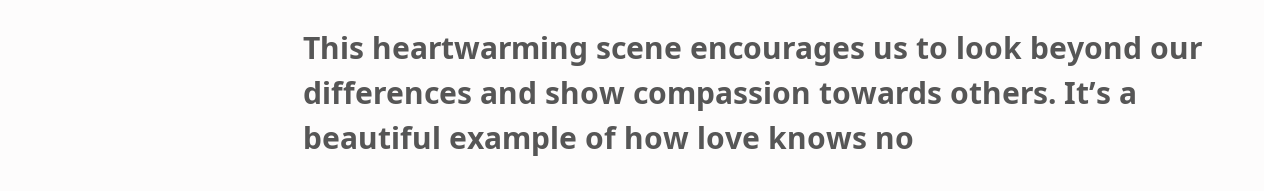This heartwarming scene encourages us to look beyond our differences and show compassion towards others. It’s a beautiful example of how love knows no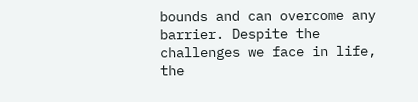bounds and can overcome any barrier. Despite the challenges we face in life, the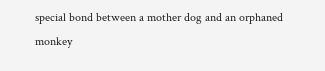special bond between a mother dog and an orphaned monkey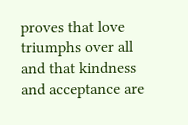proves that love triumphs over all and that kindness and acceptance are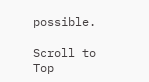possible.

Scroll to Top